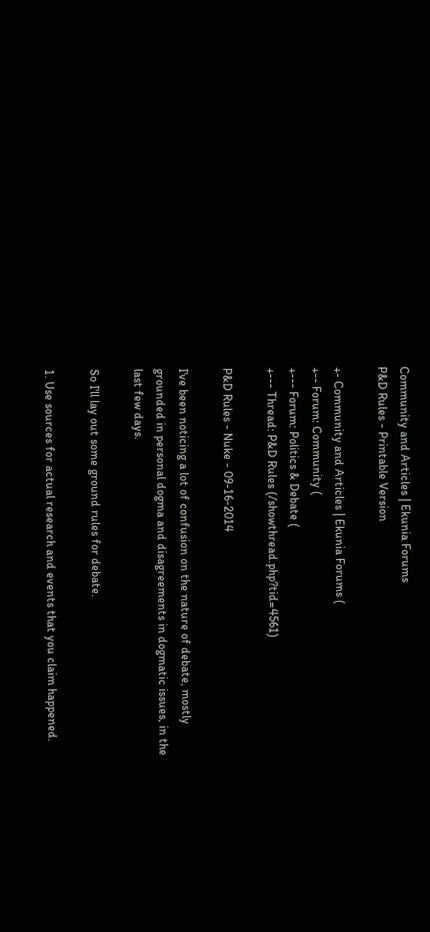Community and Articles | Ekunia Forums
P&D Rules - Printable Version

+- Community and Articles | Ekunia Forums (
+-- Forum: Community (
+--- Forum: Politics & Debate (
+--- Thread: P&D Rules (/showthread.php?tid=4561)

P&D Rules - Nuke - 09-16-2014

I've been noticing a lot of confusion on the nature of debate, mostly grounded in personal dogma and disagreements in dogmatic issues, in the last few days.

So I'll lay out some ground rules for debate.

1. Use sources for actual research and events that you claim happened.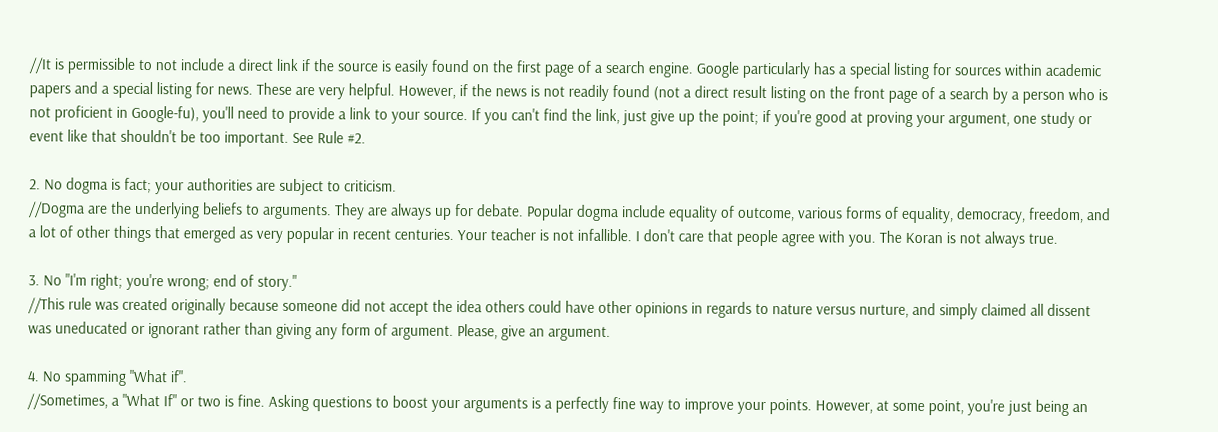//It is permissible to not include a direct link if the source is easily found on the first page of a search engine. Google particularly has a special listing for sources within academic papers and a special listing for news. These are very helpful. However, if the news is not readily found (not a direct result listing on the front page of a search by a person who is not proficient in Google-fu), you'll need to provide a link to your source. If you can't find the link, just give up the point; if you're good at proving your argument, one study or event like that shouldn't be too important. See Rule #2.

2. No dogma is fact; your authorities are subject to criticism.
//Dogma are the underlying beliefs to arguments. They are always up for debate. Popular dogma include equality of outcome, various forms of equality, democracy, freedom, and a lot of other things that emerged as very popular in recent centuries. Your teacher is not infallible. I don't care that people agree with you. The Koran is not always true.

3. No "I'm right; you're wrong; end of story."
//This rule was created originally because someone did not accept the idea others could have other opinions in regards to nature versus nurture, and simply claimed all dissent was uneducated or ignorant rather than giving any form of argument. Please, give an argument.

4. No spamming "What if".
//Sometimes, a "What If" or two is fine. Asking questions to boost your arguments is a perfectly fine way to improve your points. However, at some point, you're just being an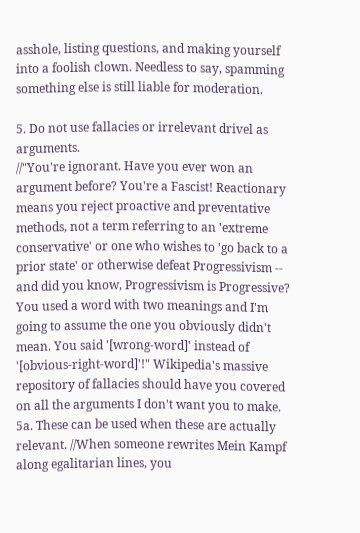asshole, listing questions, and making yourself into a foolish clown. Needless to say, spamming something else is still liable for moderation.

5. Do not use fallacies or irrelevant drivel as arguments.
//"You're ignorant. Have you ever won an argument before? You're a Fascist! Reactionary means you reject proactive and preventative methods, not a term referring to an 'extreme conservative' or one who wishes to 'go back to a prior state' or otherwise defeat Progressivism -- and did you know, Progressivism is Progressive? You used a word with two meanings and I'm going to assume the one you obviously didn't mean. You said '[wrong-word]' instead of '[obvious-right-word]'!" Wikipedia's massive repository of fallacies should have you covered on all the arguments I don't want you to make.
5a. These can be used when these are actually relevant. //When someone rewrites Mein Kampf along egalitarian lines, you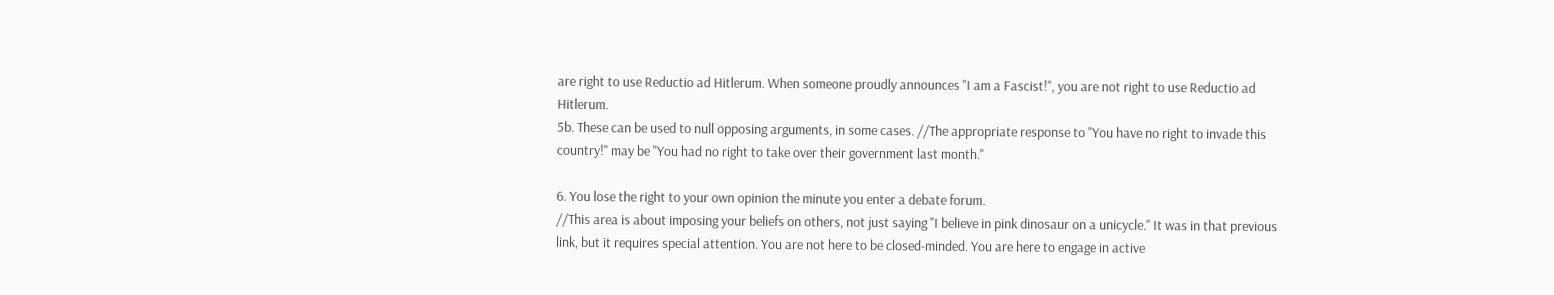are right to use Reductio ad Hitlerum. When someone proudly announces "I am a Fascist!", you are not right to use Reductio ad Hitlerum.
5b. These can be used to null opposing arguments, in some cases. //The appropriate response to "You have no right to invade this country!" may be "You had no right to take over their government last month."

6. You lose the right to your own opinion the minute you enter a debate forum.
//This area is about imposing your beliefs on others, not just saying "I believe in pink dinosaur on a unicycle." It was in that previous link, but it requires special attention. You are not here to be closed-minded. You are here to engage in active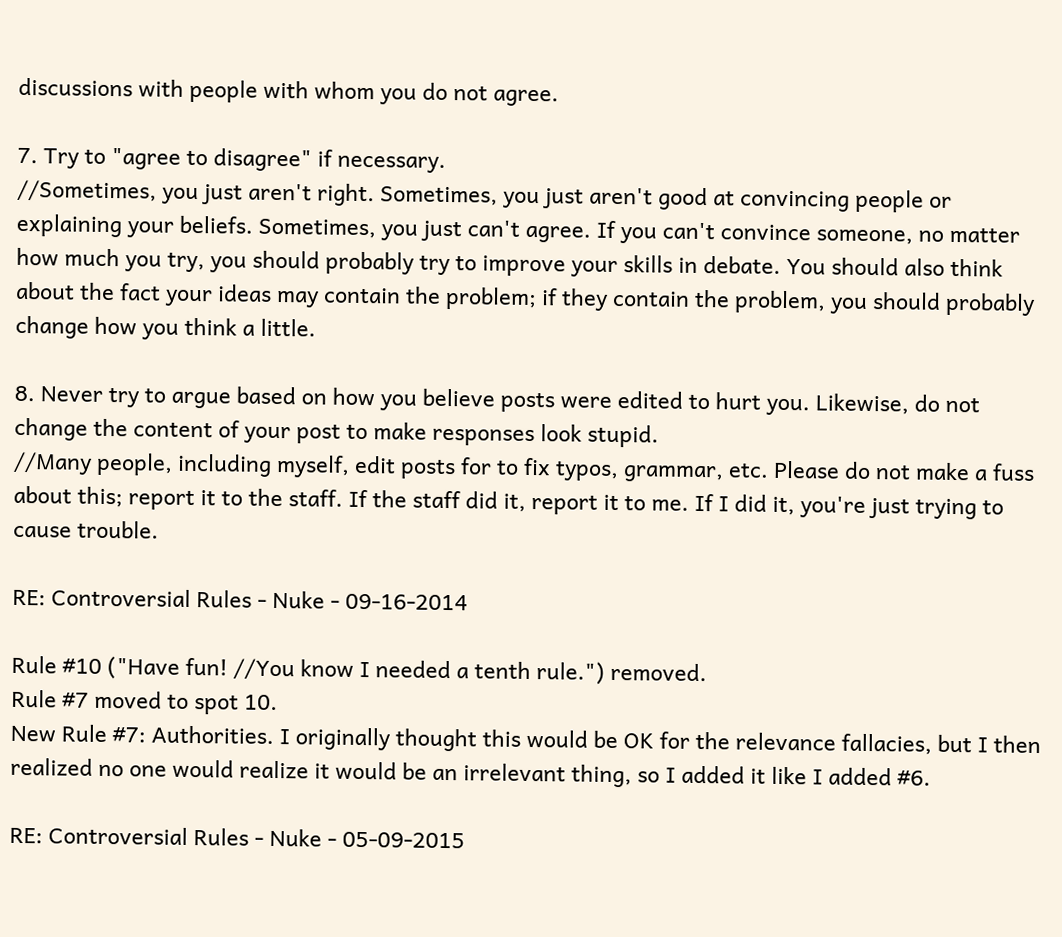discussions with people with whom you do not agree.

7. Try to "agree to disagree" if necessary.
//Sometimes, you just aren't right. Sometimes, you just aren't good at convincing people or explaining your beliefs. Sometimes, you just can't agree. If you can't convince someone, no matter how much you try, you should probably try to improve your skills in debate. You should also think about the fact your ideas may contain the problem; if they contain the problem, you should probably change how you think a little.

8. Never try to argue based on how you believe posts were edited to hurt you. Likewise, do not change the content of your post to make responses look stupid.
//Many people, including myself, edit posts for to fix typos, grammar, etc. Please do not make a fuss about this; report it to the staff. If the staff did it, report it to me. If I did it, you're just trying to cause trouble.

RE: Controversial Rules - Nuke - 09-16-2014

Rule #10 ("Have fun! //You know I needed a tenth rule.") removed.
Rule #7 moved to spot 10.
New Rule #7: Authorities. I originally thought this would be OK for the relevance fallacies, but I then realized no one would realize it would be an irrelevant thing, so I added it like I added #6.

RE: Controversial Rules - Nuke - 05-09-2015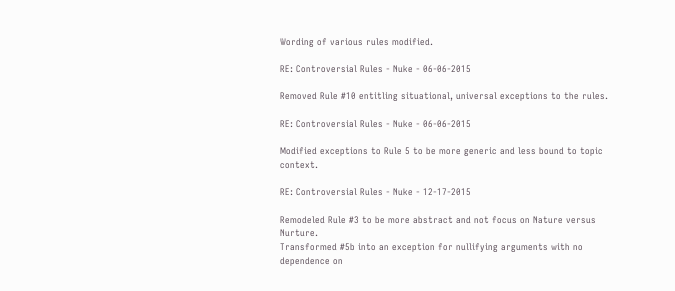Wording of various rules modified.

RE: Controversial Rules - Nuke - 06-06-2015

Removed Rule #10 entitling situational, universal exceptions to the rules.

RE: Controversial Rules - Nuke - 06-06-2015

Modified exceptions to Rule 5 to be more generic and less bound to topic context.

RE: Controversial Rules - Nuke - 12-17-2015

Remodeled Rule #3 to be more abstract and not focus on Nature versus Nurture.
Transformed #5b into an exception for nullifying arguments with no dependence on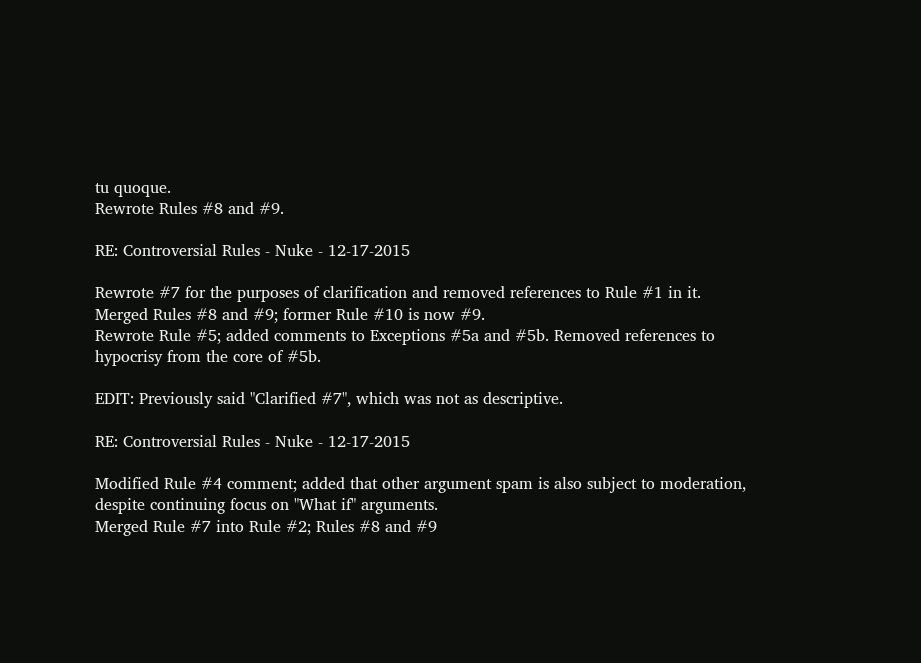tu quoque.
Rewrote Rules #8 and #9.

RE: Controversial Rules - Nuke - 12-17-2015

Rewrote #7 for the purposes of clarification and removed references to Rule #1 in it.
Merged Rules #8 and #9; former Rule #10 is now #9.
Rewrote Rule #5; added comments to Exceptions #5a and #5b. Removed references to hypocrisy from the core of #5b.

EDIT: Previously said "Clarified #7", which was not as descriptive.

RE: Controversial Rules - Nuke - 12-17-2015

Modified Rule #4 comment; added that other argument spam is also subject to moderation, despite continuing focus on "What if" arguments.
Merged Rule #7 into Rule #2; Rules #8 and #9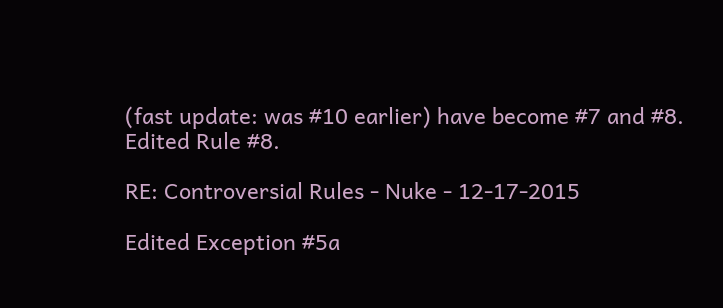(fast update: was #10 earlier) have become #7 and #8.
Edited Rule #8.

RE: Controversial Rules - Nuke - 12-17-2015

Edited Exception #5a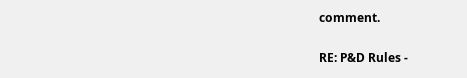comment.

RE: P&D Rules -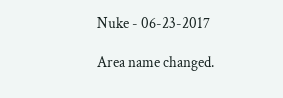Nuke - 06-23-2017

Area name changed.